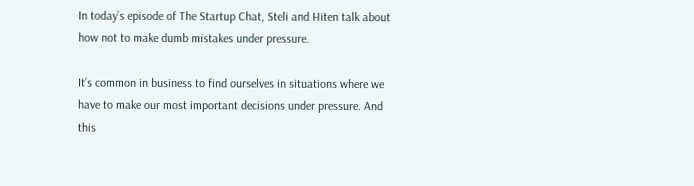In today’s episode of The Startup Chat, Steli and Hiten talk about how not to make dumb mistakes under pressure.

It’s common in business to find ourselves in situations where we have to make our most important decisions under pressure. And this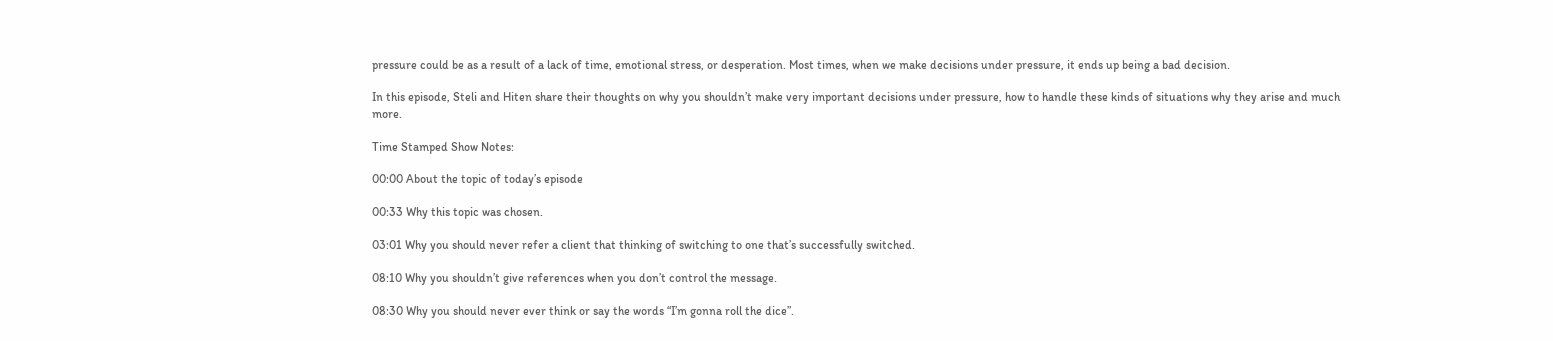pressure could be as a result of a lack of time, emotional stress, or desperation. Most times, when we make decisions under pressure, it ends up being a bad decision.

In this episode, Steli and Hiten share their thoughts on why you shouldn’t make very important decisions under pressure, how to handle these kinds of situations why they arise and much more.

Time Stamped Show Notes:

00:00 About the topic of today’s episode

00:33 Why this topic was chosen.

03:01 Why you should never refer a client that thinking of switching to one that’s successfully switched.

08:10 Why you shouldn’t give references when you don’t control the message.

08:30 Why you should never ever think or say the words “I’m gonna roll the dice”.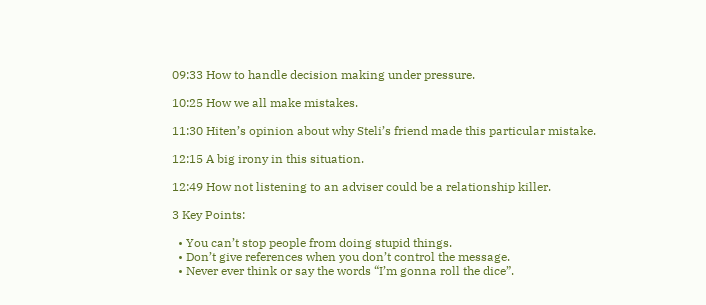09:33 How to handle decision making under pressure.

10:25 How we all make mistakes.

11:30 Hiten’s opinion about why Steli’s friend made this particular mistake.

12:15 A big irony in this situation.

12:49 How not listening to an adviser could be a relationship killer.

3 Key Points:

  • You can’t stop people from doing stupid things.
  • Don’t give references when you don’t control the message.
  • Never ever think or say the words “I’m gonna roll the dice”.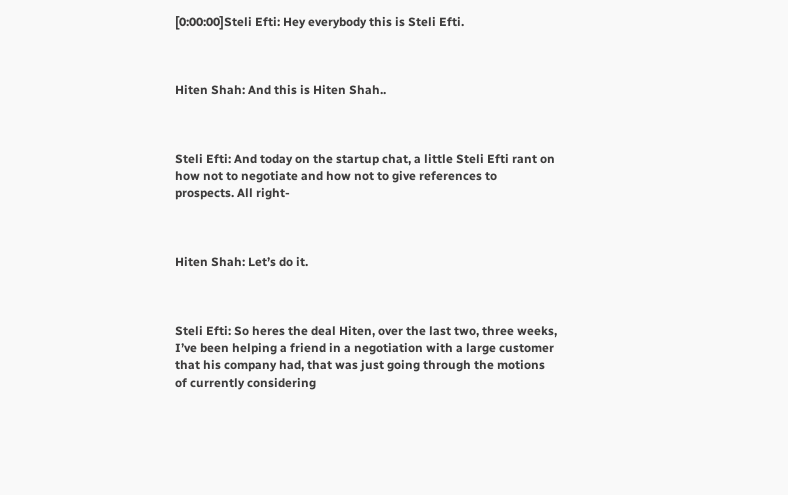[0:00:00]Steli Efti: Hey everybody this is Steli Efti.



Hiten Shah: And this is Hiten Shah..



Steli Efti: And today on the startup chat, a little Steli Efti rant on how not to negotiate and how not to give references to prospects. All right-



Hiten Shah: Let’s do it.



Steli Efti: So heres the deal Hiten, over the last two, three weeks, I’ve been helping a friend in a negotiation with a large customer that his company had, that was just going through the motions of currently considering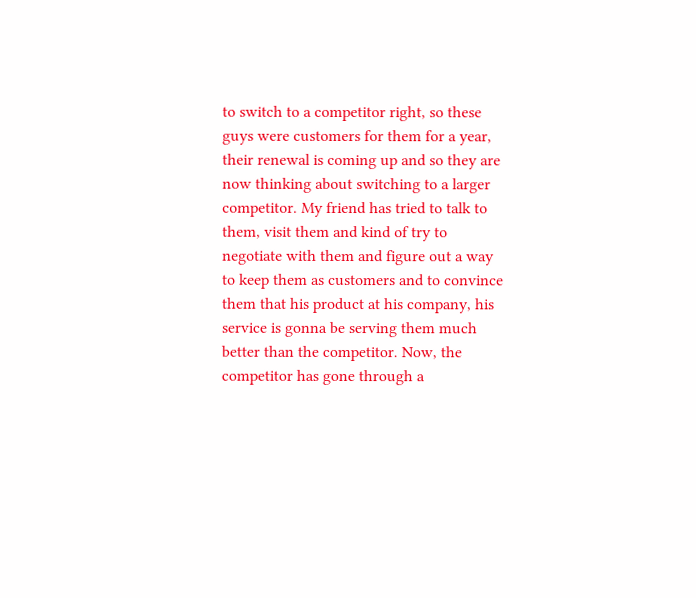to switch to a competitor right, so these guys were customers for them for a year, their renewal is coming up and so they are now thinking about switching to a larger competitor. My friend has tried to talk to them, visit them and kind of try to negotiate with them and figure out a way to keep them as customers and to convince them that his product at his company, his service is gonna be serving them much better than the competitor. Now, the competitor has gone through a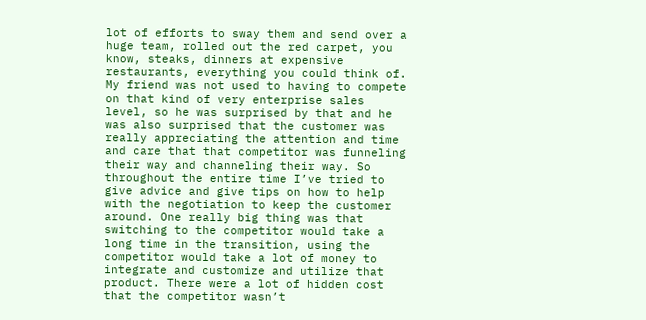lot of efforts to sway them and send over a huge team, rolled out the red carpet, you know, steaks, dinners at expensive restaurants, everything you could think of. My friend was not used to having to compete on that kind of very enterprise sales level, so he was surprised by that and he was also surprised that the customer was really appreciating the attention and time and care that that competitor was funneling their way and channeling their way. So throughout the entire time I’ve tried to give advice and give tips on how to help with the negotiation to keep the customer around. One really big thing was that switching to the competitor would take a long time in the transition, using the competitor would take a lot of money to integrate and customize and utilize that product. There were a lot of hidden cost that the competitor wasn’t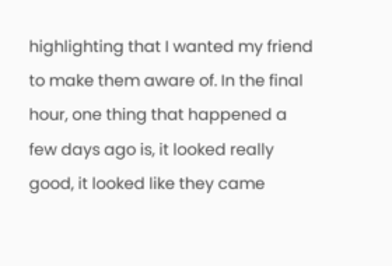highlighting that I wanted my friend to make them aware of. In the final hour, one thing that happened a few days ago is, it looked really good, it looked like they came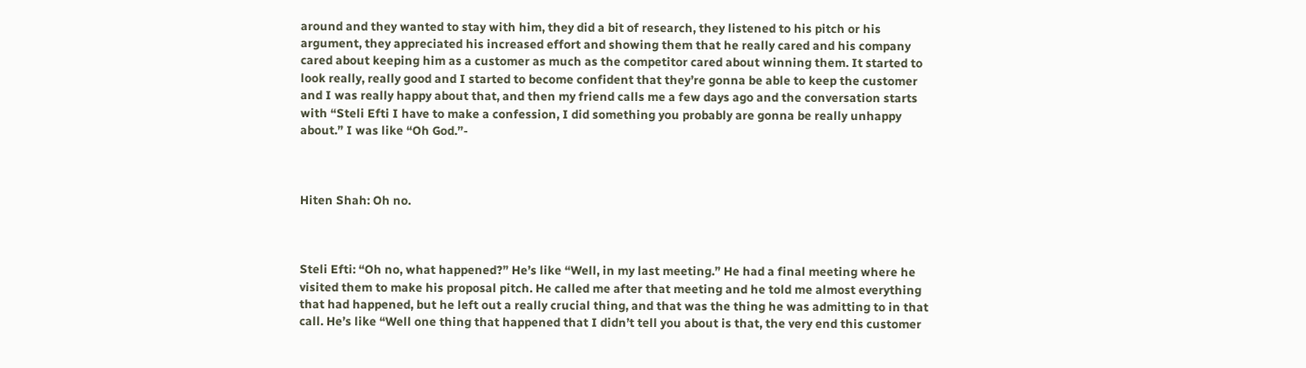around and they wanted to stay with him, they did a bit of research, they listened to his pitch or his argument, they appreciated his increased effort and showing them that he really cared and his company cared about keeping him as a customer as much as the competitor cared about winning them. It started to look really, really good and I started to become confident that they’re gonna be able to keep the customer and I was really happy about that, and then my friend calls me a few days ago and the conversation starts with “Steli Efti I have to make a confession, I did something you probably are gonna be really unhappy about.” I was like “Oh God.”-



Hiten Shah: Oh no.



Steli Efti: “Oh no, what happened?” He’s like “Well, in my last meeting.” He had a final meeting where he visited them to make his proposal pitch. He called me after that meeting and he told me almost everything that had happened, but he left out a really crucial thing, and that was the thing he was admitting to in that call. He’s like “Well one thing that happened that I didn’t tell you about is that, the very end this customer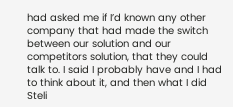had asked me if I’d known any other company that had made the switch between our solution and our competitors solution, that they could talk to. I said I probably have and I had to think about it, and then what I did Steli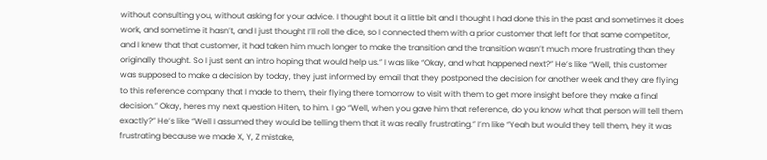without consulting you, without asking for your advice. I thought bout it a little bit and I thought I had done this in the past and sometimes it does work, and sometime it hasn’t, and I just thought I’ll roll the dice, so I connected them with a prior customer that left for that same competitor, and I knew that that customer, it had taken him much longer to make the transition and the transition wasn’t much more frustrating than they originally thought. So I just sent an intro hoping that would help us.” I was like “Okay, and what happened next?” He’s like “Well, this customer was supposed to make a decision by today, they just informed by email that they postponed the decision for another week and they are flying to this reference company that I made to them, their flying there tomorrow to visit with them to get more insight before they make a final decision.” Okay, heres my next question Hiten, to him. I go “Well, when you gave him that reference, do you know what that person will tell them exactly?” He’s like “Well I assumed they would be telling them that it was really frustrating.” I’m like “Yeah but would they tell them, hey it was frustrating because we made X, Y, Z mistake,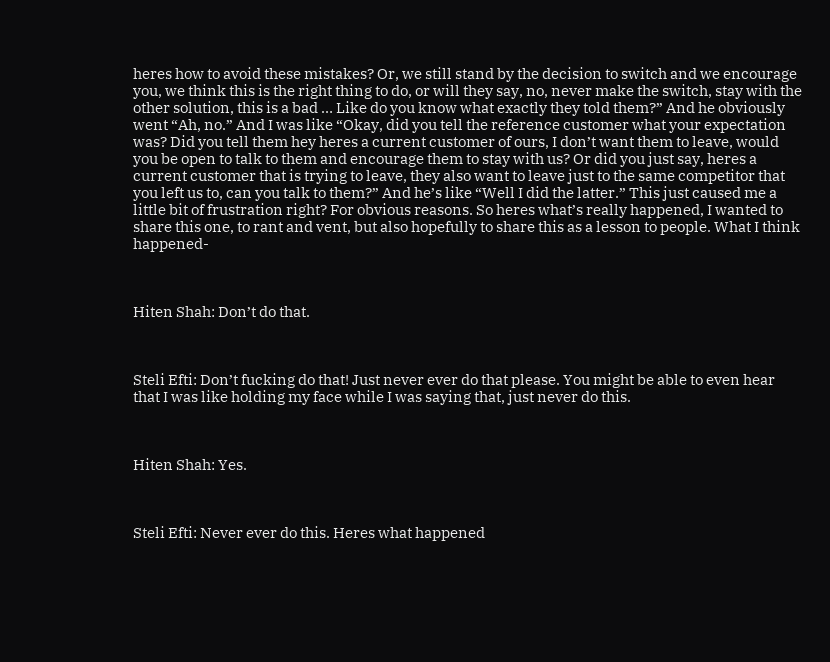heres how to avoid these mistakes? Or, we still stand by the decision to switch and we encourage you, we think this is the right thing to do, or will they say, no, never make the switch, stay with the other solution, this is a bad … Like do you know what exactly they told them?” And he obviously went “Ah, no.” And I was like “Okay, did you tell the reference customer what your expectation was? Did you tell them hey heres a current customer of ours, I don’t want them to leave, would you be open to talk to them and encourage them to stay with us? Or did you just say, heres a current customer that is trying to leave, they also want to leave just to the same competitor that you left us to, can you talk to them?” And he’s like “Well I did the latter.” This just caused me a little bit of frustration right? For obvious reasons. So heres what’s really happened, I wanted to share this one, to rant and vent, but also hopefully to share this as a lesson to people. What I think happened-



Hiten Shah: Don’t do that.



Steli Efti: Don’t fucking do that! Just never ever do that please. You might be able to even hear that I was like holding my face while I was saying that, just never do this.



Hiten Shah: Yes.



Steli Efti: Never ever do this. Heres what happened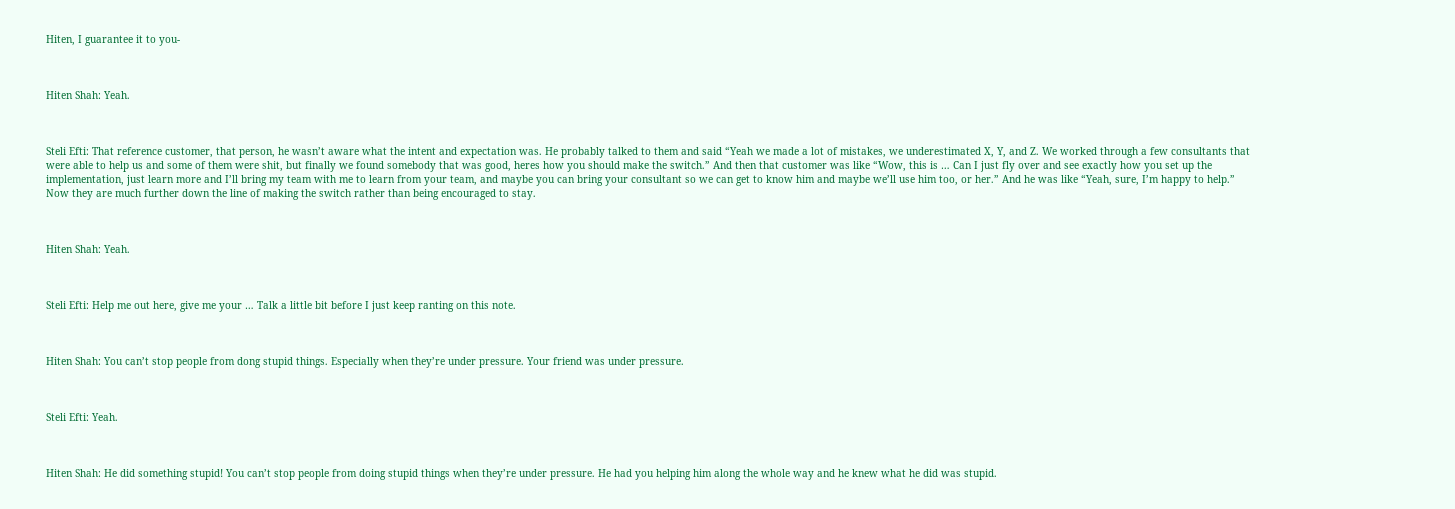Hiten, I guarantee it to you-



Hiten Shah: Yeah.



Steli Efti: That reference customer, that person, he wasn’t aware what the intent and expectation was. He probably talked to them and said “Yeah we made a lot of mistakes, we underestimated X, Y, and Z. We worked through a few consultants that were able to help us and some of them were shit, but finally we found somebody that was good, heres how you should make the switch.” And then that customer was like “Wow, this is … Can I just fly over and see exactly how you set up the implementation, just learn more and I’ll bring my team with me to learn from your team, and maybe you can bring your consultant so we can get to know him and maybe we’ll use him too, or her.” And he was like “Yeah, sure, I’m happy to help.” Now they are much further down the line of making the switch rather than being encouraged to stay.



Hiten Shah: Yeah.



Steli Efti: Help me out here, give me your … Talk a little bit before I just keep ranting on this note.



Hiten Shah: You can’t stop people from dong stupid things. Especially when they’re under pressure. Your friend was under pressure.



Steli Efti: Yeah.



Hiten Shah: He did something stupid! You can’t stop people from doing stupid things when they’re under pressure. He had you helping him along the whole way and he knew what he did was stupid.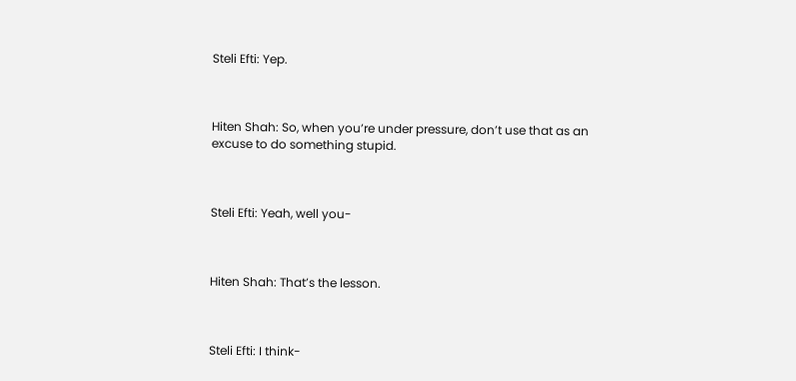Steli Efti: Yep.



Hiten Shah: So, when you’re under pressure, don’t use that as an excuse to do something stupid.



Steli Efti: Yeah, well you-



Hiten Shah: That’s the lesson.



Steli Efti: I think-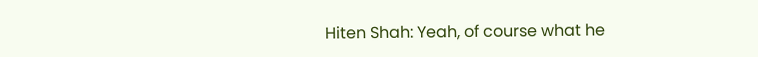Hiten Shah: Yeah, of course what he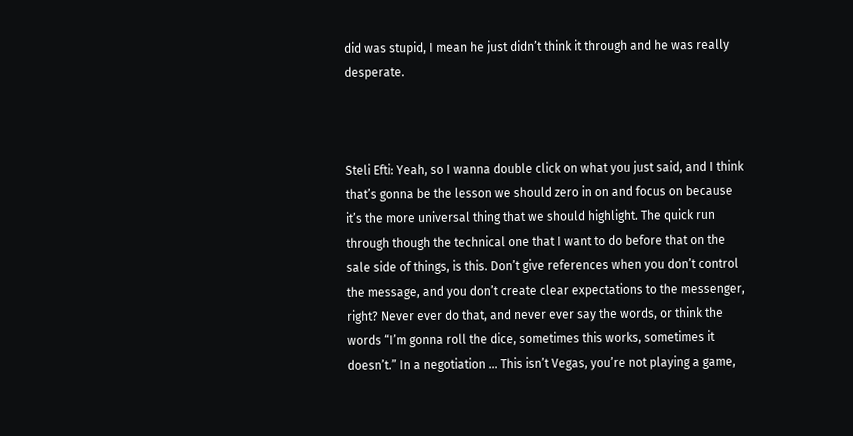did was stupid, I mean he just didn’t think it through and he was really desperate.



Steli Efti: Yeah, so I wanna double click on what you just said, and I think that’s gonna be the lesson we should zero in on and focus on because it’s the more universal thing that we should highlight. The quick run through though the technical one that I want to do before that on the sale side of things, is this. Don’t give references when you don’t control the message, and you don’t create clear expectations to the messenger, right? Never ever do that, and never ever say the words, or think the words “I’m gonna roll the dice, sometimes this works, sometimes it doesn’t.” In a negotiation … This isn’t Vegas, you’re not playing a game,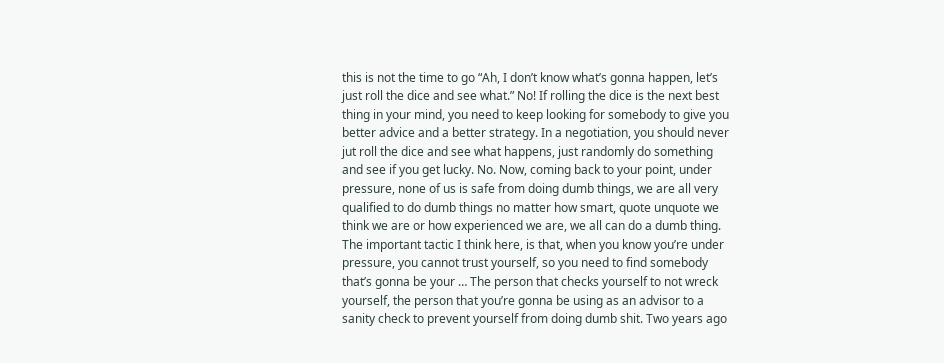this is not the time to go “Ah, I don’t know what’s gonna happen, let’s just roll the dice and see what.” No! If rolling the dice is the next best thing in your mind, you need to keep looking for somebody to give you better advice and a better strategy. In a negotiation, you should never jut roll the dice and see what happens, just randomly do something and see if you get lucky. No. Now, coming back to your point, under pressure, none of us is safe from doing dumb things, we are all very qualified to do dumb things no matter how smart, quote unquote we think we are or how experienced we are, we all can do a dumb thing. The important tactic I think here, is that, when you know you’re under pressure, you cannot trust yourself, so you need to find somebody that’s gonna be your … The person that checks yourself to not wreck yourself, the person that you’re gonna be using as an advisor to a sanity check to prevent yourself from doing dumb shit. Two years ago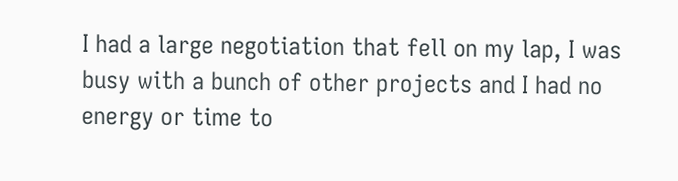I had a large negotiation that fell on my lap, I was busy with a bunch of other projects and I had no energy or time to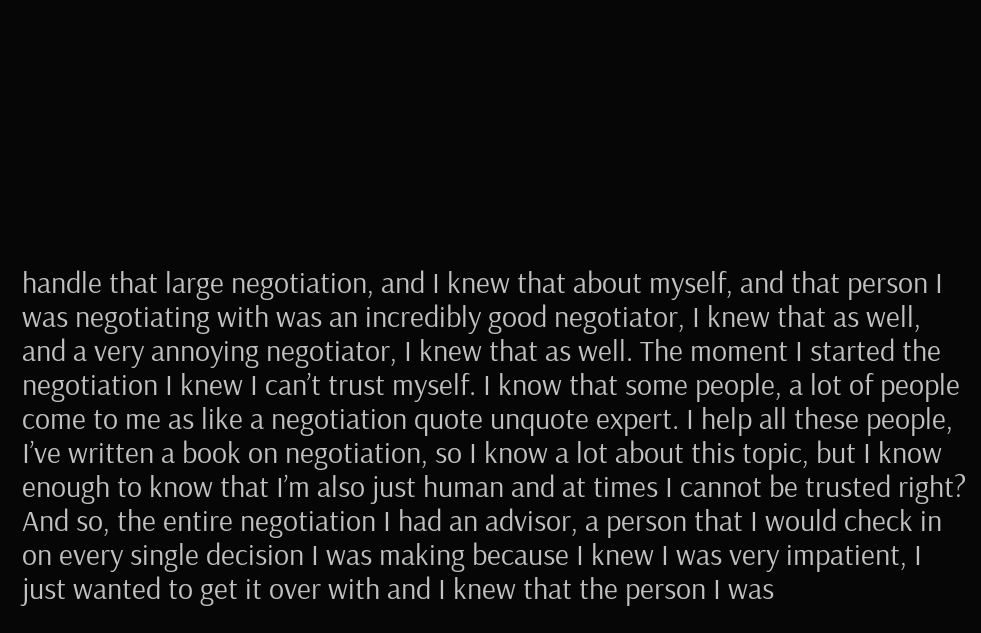handle that large negotiation, and I knew that about myself, and that person I was negotiating with was an incredibly good negotiator, I knew that as well, and a very annoying negotiator, I knew that as well. The moment I started the negotiation I knew I can’t trust myself. I know that some people, a lot of people come to me as like a negotiation quote unquote expert. I help all these people, I’ve written a book on negotiation, so I know a lot about this topic, but I know enough to know that I’m also just human and at times I cannot be trusted right? And so, the entire negotiation I had an advisor, a person that I would check in on every single decision I was making because I knew I was very impatient, I just wanted to get it over with and I knew that the person I was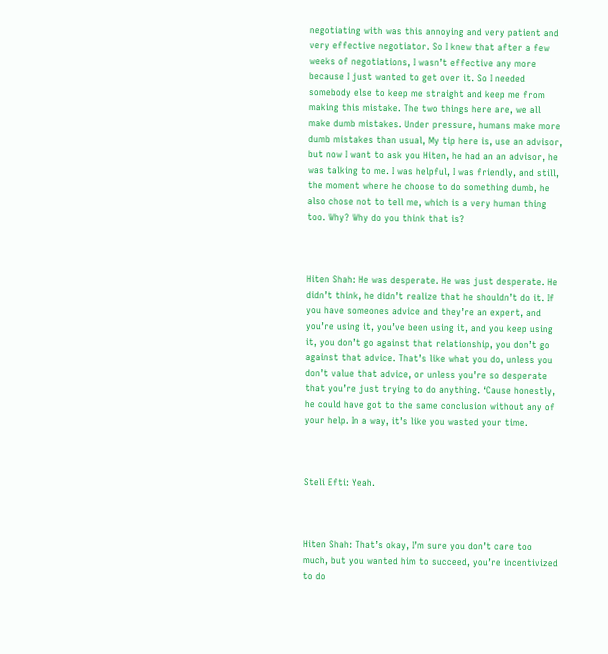negotiating with was this annoying and very patient and very effective negotiator. So I knew that after a few weeks of negotiations, I wasn’t effective any more because I just wanted to get over it. So I needed somebody else to keep me straight and keep me from making this mistake. The two things here are, we all make dumb mistakes. Under pressure, humans make more dumb mistakes than usual, My tip here is, use an advisor, but now I want to ask you Hiten, he had an an advisor, he was talking to me. I was helpful, I was friendly, and still, the moment where he choose to do something dumb, he also chose not to tell me, which is a very human thing too. Why? Why do you think that is?



Hiten Shah: He was desperate. He was just desperate. He didn’t think, he didn’t realize that he shouldn’t do it. If you have someones advice and they’re an expert, and you’re using it, you’ve been using it, and you keep using it, you don’t go against that relationship, you don’t go against that advice. That’s like what you do, unless you don’t value that advice, or unless you’re so desperate that you’re just trying to do anything. ‘Cause honestly, he could have got to the same conclusion without any of your help. In a way, it’s like you wasted your time.



Steli Efti: Yeah.



Hiten Shah: That’s okay, I’m sure you don’t care too much, but you wanted him to succeed, you’re incentivized to do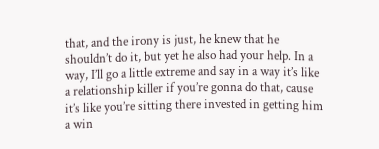that, and the irony is just, he knew that he shouldn’t do it, but yet he also had your help. In a way, I’ll go a little extreme and say in a way it’s like a relationship killer if you’re gonna do that, cause it’s like you’re sitting there invested in getting him a win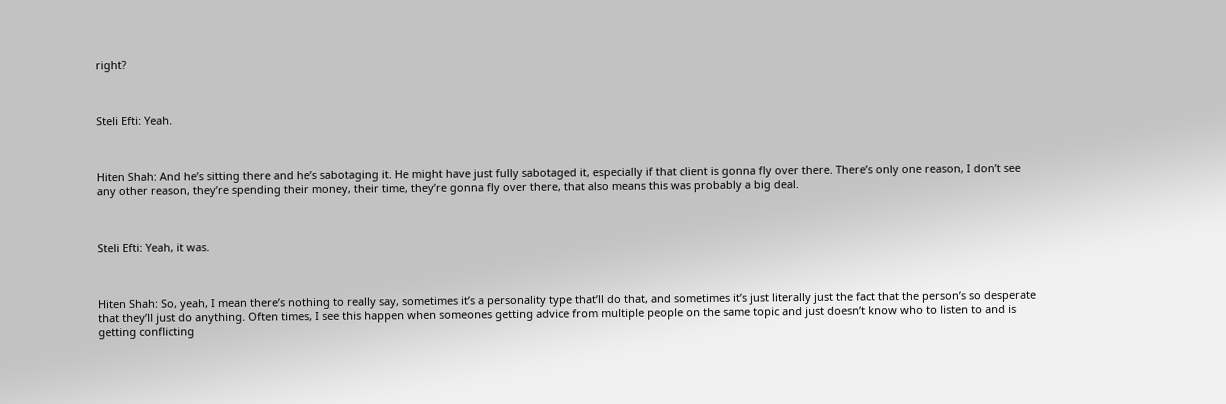right?



Steli Efti: Yeah.



Hiten Shah: And he’s sitting there and he’s sabotaging it. He might have just fully sabotaged it, especially if that client is gonna fly over there. There’s only one reason, I don’t see any other reason, they’re spending their money, their time, they’re gonna fly over there, that also means this was probably a big deal.



Steli Efti: Yeah, it was.



Hiten Shah: So, yeah, I mean there’s nothing to really say, sometimes it’s a personality type that’ll do that, and sometimes it’s just literally just the fact that the person’s so desperate that they’ll just do anything. Often times, I see this happen when someones getting advice from multiple people on the same topic and just doesn’t know who to listen to and is getting conflicting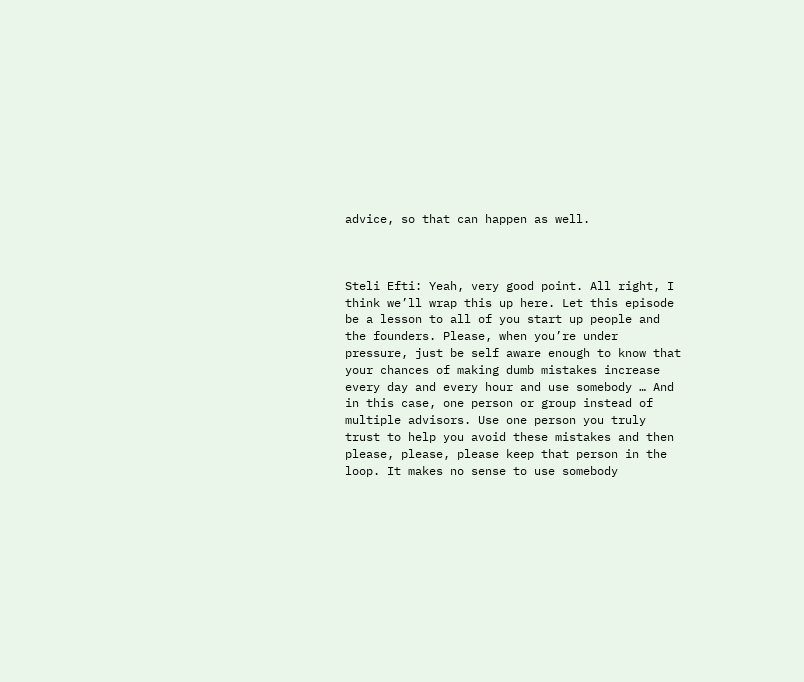advice, so that can happen as well.



Steli Efti: Yeah, very good point. All right, I think we’ll wrap this up here. Let this episode be a lesson to all of you start up people and the founders. Please, when you’re under pressure, just be self aware enough to know that your chances of making dumb mistakes increase every day and every hour and use somebody … And in this case, one person or group instead of multiple advisors. Use one person you truly trust to help you avoid these mistakes and then please, please, please keep that person in the loop. It makes no sense to use somebody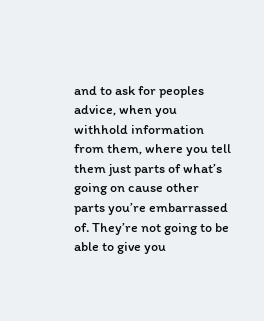and to ask for peoples advice, when you withhold information from them, where you tell them just parts of what’s going on cause other parts you’re embarrassed of. They’re not going to be able to give you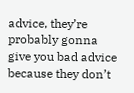advice, they’re probably gonna give you bad advice because they don’t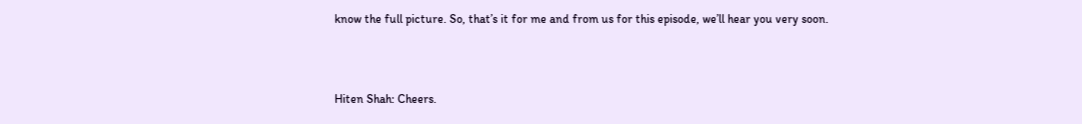know the full picture. So, that’s it for me and from us for this episode, we’ll hear you very soon.



Hiten Shah: Cheers.